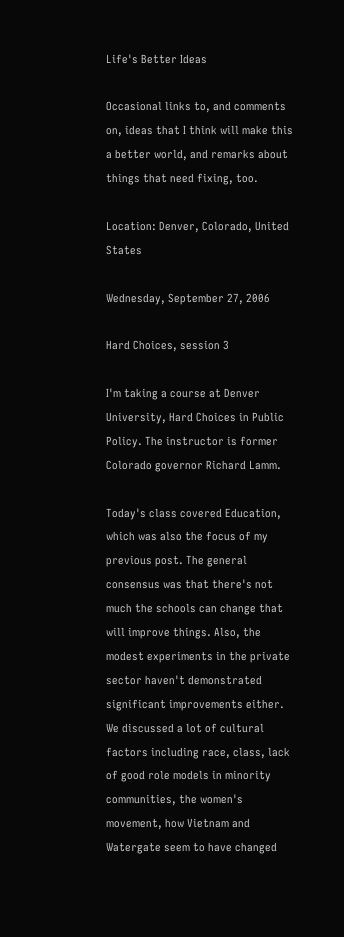Life's Better Ideas

Occasional links to, and comments on, ideas that I think will make this a better world, and remarks about things that need fixing, too.

Location: Denver, Colorado, United States

Wednesday, September 27, 2006

Hard Choices, session 3

I'm taking a course at Denver University, Hard Choices in Public Policy. The instructor is former Colorado governor Richard Lamm.

Today's class covered Education, which was also the focus of my previous post. The general consensus was that there's not much the schools can change that will improve things. Also, the modest experiments in the private sector haven't demonstrated significant improvements either. We discussed a lot of cultural factors including race, class, lack of good role models in minority communities, the women's movement, how Vietnam and Watergate seem to have changed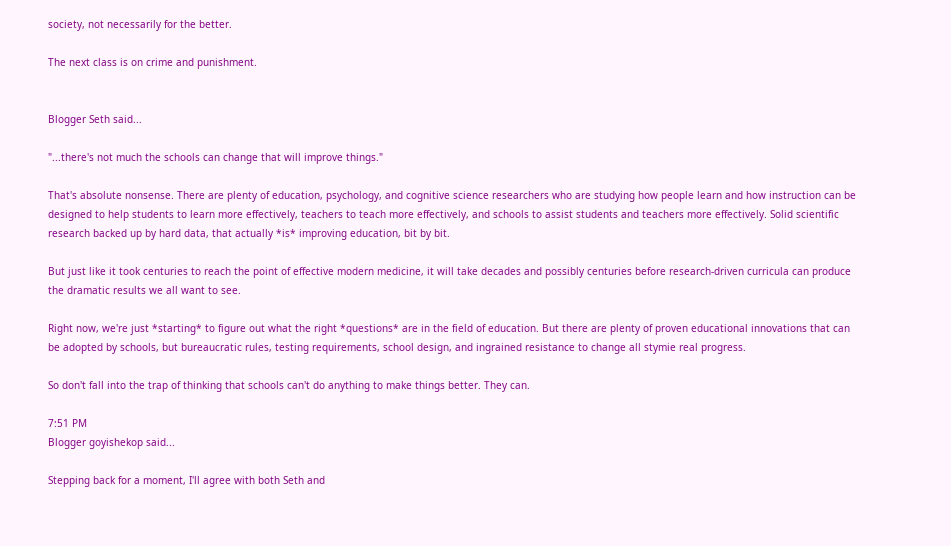society, not necessarily for the better.

The next class is on crime and punishment.


Blogger Seth said...

"...there's not much the schools can change that will improve things."

That's absolute nonsense. There are plenty of education, psychology, and cognitive science researchers who are studying how people learn and how instruction can be designed to help students to learn more effectively, teachers to teach more effectively, and schools to assist students and teachers more effectively. Solid scientific research backed up by hard data, that actually *is* improving education, bit by bit.

But just like it took centuries to reach the point of effective modern medicine, it will take decades and possibly centuries before research-driven curricula can produce the dramatic results we all want to see.

Right now, we're just *starting* to figure out what the right *questions* are in the field of education. But there are plenty of proven educational innovations that can be adopted by schools, but bureaucratic rules, testing requirements, school design, and ingrained resistance to change all stymie real progress.

So don't fall into the trap of thinking that schools can't do anything to make things better. They can.

7:51 PM
Blogger goyishekop said...

Stepping back for a moment, I'll agree with both Seth and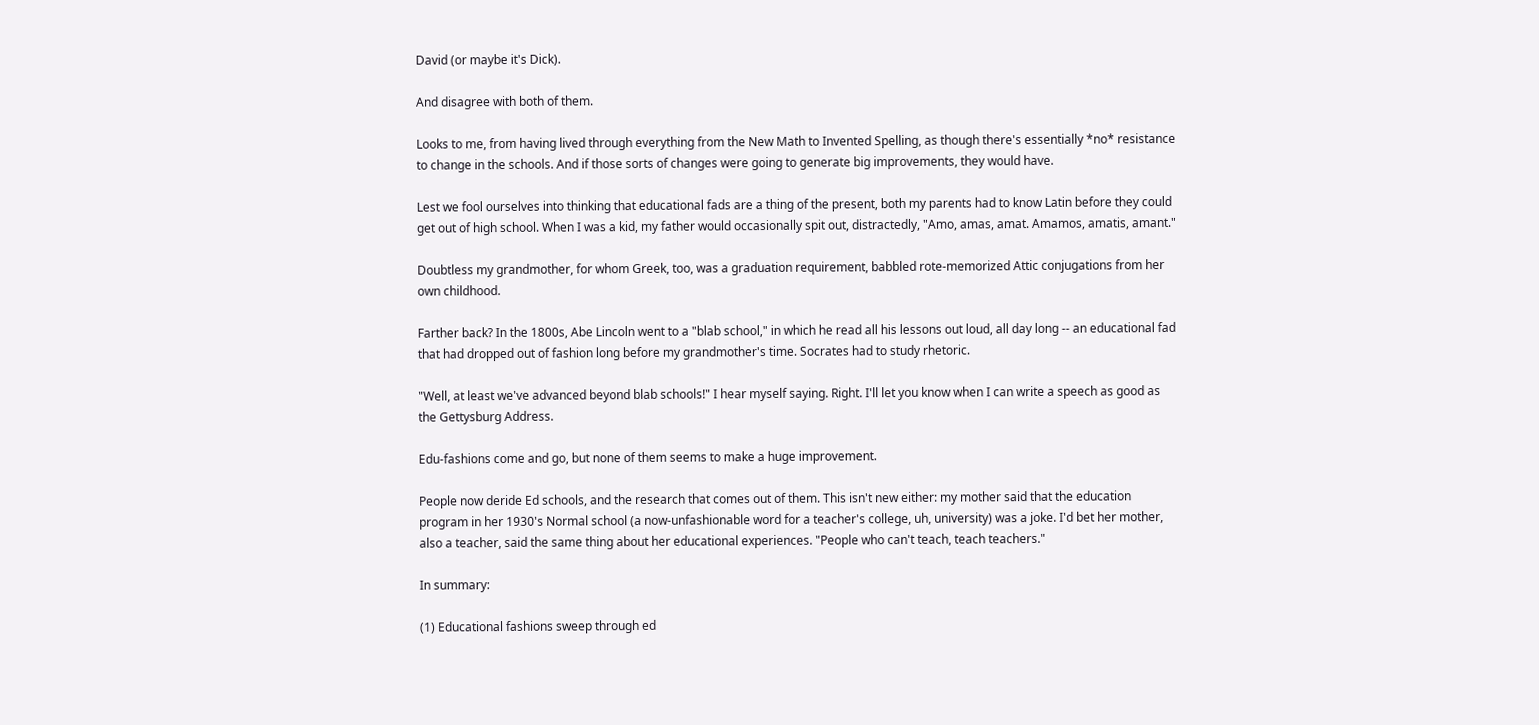David (or maybe it's Dick).

And disagree with both of them.

Looks to me, from having lived through everything from the New Math to Invented Spelling, as though there's essentially *no* resistance to change in the schools. And if those sorts of changes were going to generate big improvements, they would have.

Lest we fool ourselves into thinking that educational fads are a thing of the present, both my parents had to know Latin before they could get out of high school. When I was a kid, my father would occasionally spit out, distractedly, "Amo, amas, amat. Amamos, amatis, amant."

Doubtless my grandmother, for whom Greek, too, was a graduation requirement, babbled rote-memorized Attic conjugations from her own childhood.

Farther back? In the 1800s, Abe Lincoln went to a "blab school," in which he read all his lessons out loud, all day long -- an educational fad that had dropped out of fashion long before my grandmother's time. Socrates had to study rhetoric.

"Well, at least we've advanced beyond blab schools!" I hear myself saying. Right. I'll let you know when I can write a speech as good as the Gettysburg Address.

Edu-fashions come and go, but none of them seems to make a huge improvement.

People now deride Ed schools, and the research that comes out of them. This isn't new either: my mother said that the education program in her 1930's Normal school (a now-unfashionable word for a teacher's college, uh, university) was a joke. I'd bet her mother, also a teacher, said the same thing about her educational experiences. "People who can't teach, teach teachers."

In summary:

(1) Educational fashions sweep through ed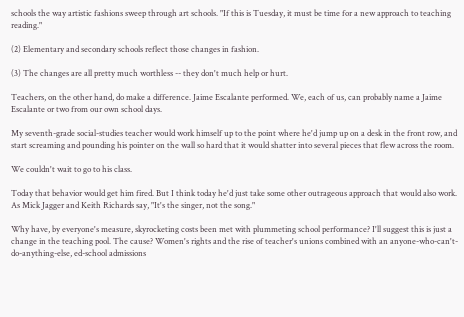schools the way artistic fashions sweep through art schools. "If this is Tuesday, it must be time for a new approach to teaching reading."

(2) Elementary and secondary schools reflect those changes in fashion.

(3) The changes are all pretty much worthless -- they don't much help or hurt.

Teachers, on the other hand, do make a difference. Jaime Escalante performed. We, each of us, can probably name a Jaime Escalante or two from our own school days.

My seventh-grade social-studies teacher would work himself up to the point where he'd jump up on a desk in the front row, and start screaming and pounding his pointer on the wall so hard that it would shatter into several pieces that flew across the room.

We couldn't wait to go to his class.

Today that behavior would get him fired. But I think today he'd just take some other outrageous approach that would also work. As Mick Jagger and Keith Richards say, "It's the singer, not the song."

Why have, by everyone's measure, skyrocketing costs been met with plummeting school performance? I'll suggest this is just a change in the teaching pool. The cause? Women's rights and the rise of teacher's unions combined with an anyone-who-can't-do-anything-else, ed-school admissions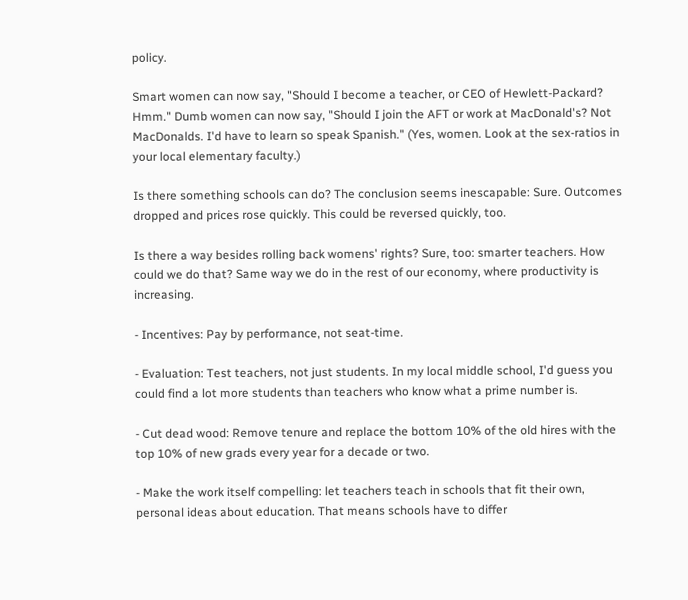policy.

Smart women can now say, "Should I become a teacher, or CEO of Hewlett-Packard? Hmm." Dumb women can now say, "Should I join the AFT or work at MacDonald's? Not MacDonalds. I'd have to learn so speak Spanish." (Yes, women. Look at the sex-ratios in your local elementary faculty.)

Is there something schools can do? The conclusion seems inescapable: Sure. Outcomes dropped and prices rose quickly. This could be reversed quickly, too.

Is there a way besides rolling back womens' rights? Sure, too: smarter teachers. How could we do that? Same way we do in the rest of our economy, where productivity is increasing.

- Incentives: Pay by performance, not seat-time.

- Evaluation: Test teachers, not just students. In my local middle school, I'd guess you could find a lot more students than teachers who know what a prime number is.

- Cut dead wood: Remove tenure and replace the bottom 10% of the old hires with the top 10% of new grads every year for a decade or two.

- Make the work itself compelling: let teachers teach in schools that fit their own, personal ideas about education. That means schools have to differ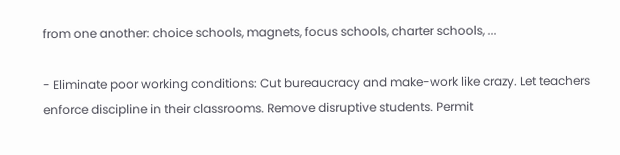from one another: choice schools, magnets, focus schools, charter schools, ...

- Eliminate poor working conditions: Cut bureaucracy and make-work like crazy. Let teachers enforce discipline in their classrooms. Remove disruptive students. Permit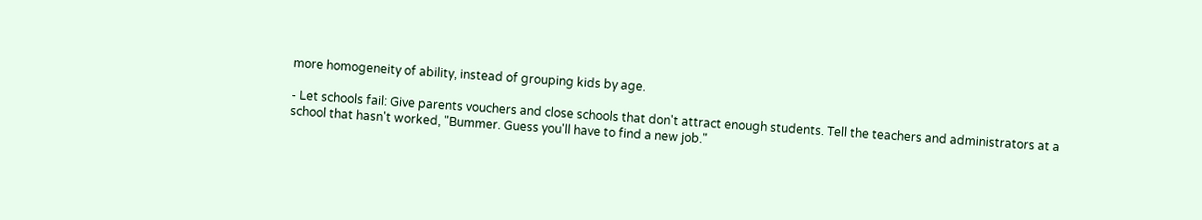more homogeneity of ability, instead of grouping kids by age.

- Let schools fail: Give parents vouchers and close schools that don't attract enough students. Tell the teachers and administrators at a school that hasn't worked, "Bummer. Guess you'll have to find a new job."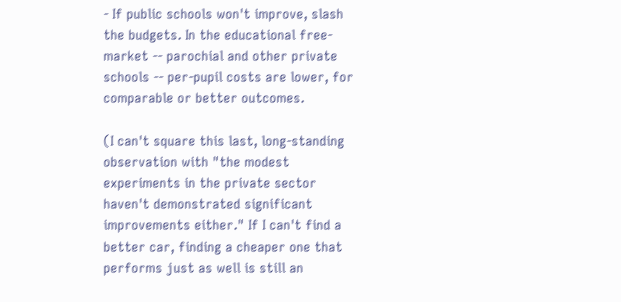- If public schools won't improve, slash the budgets. In the educational free-market -- parochial and other private schools -- per-pupil costs are lower, for comparable or better outcomes.

(I can't square this last, long-standing observation with "the modest experiments in the private sector haven't demonstrated significant improvements either." If I can't find a better car, finding a cheaper one that performs just as well is still an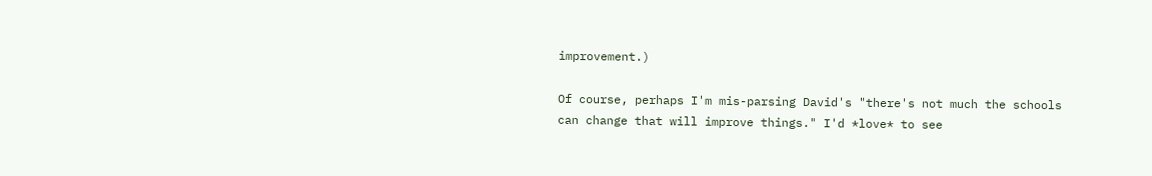improvement.)

Of course, perhaps I'm mis-parsing David's "there's not much the schools can change that will improve things." I'd *love* to see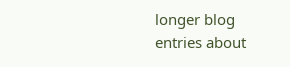longer blog entries about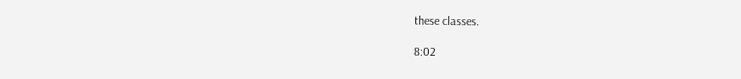these classes.

8:02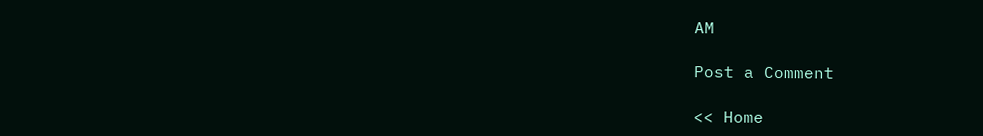AM

Post a Comment

<< Home